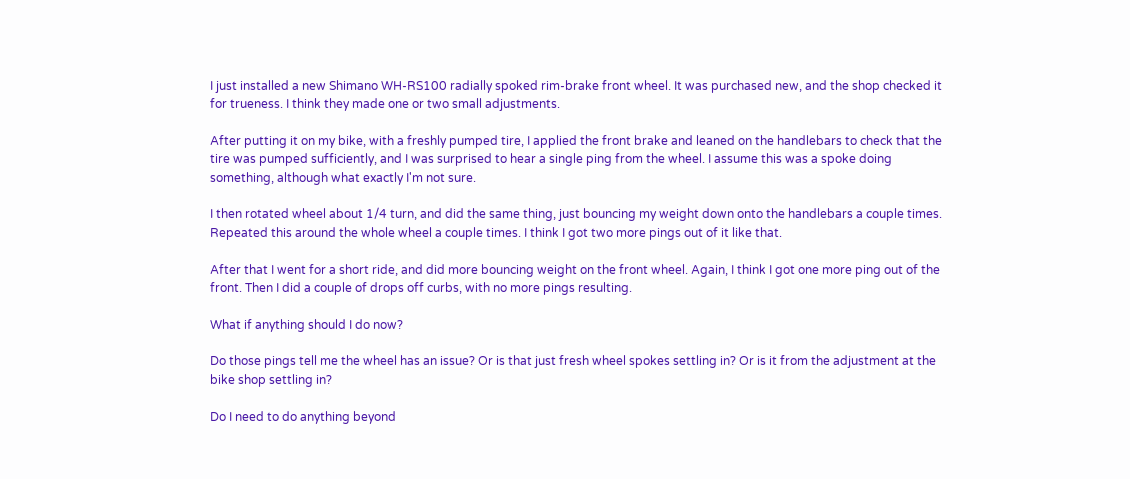I just installed a new Shimano WH-RS100 radially spoked rim-brake front wheel. It was purchased new, and the shop checked it for trueness. I think they made one or two small adjustments.

After putting it on my bike, with a freshly pumped tire, I applied the front brake and leaned on the handlebars to check that the tire was pumped sufficiently, and I was surprised to hear a single ping from the wheel. I assume this was a spoke doing something, although what exactly I'm not sure.

I then rotated wheel about 1/4 turn, and did the same thing, just bouncing my weight down onto the handlebars a couple times. Repeated this around the whole wheel a couple times. I think I got two more pings out of it like that.

After that I went for a short ride, and did more bouncing weight on the front wheel. Again, I think I got one more ping out of the front. Then I did a couple of drops off curbs, with no more pings resulting.

What if anything should I do now?

Do those pings tell me the wheel has an issue? Or is that just fresh wheel spokes settling in? Or is it from the adjustment at the bike shop settling in?

Do I need to do anything beyond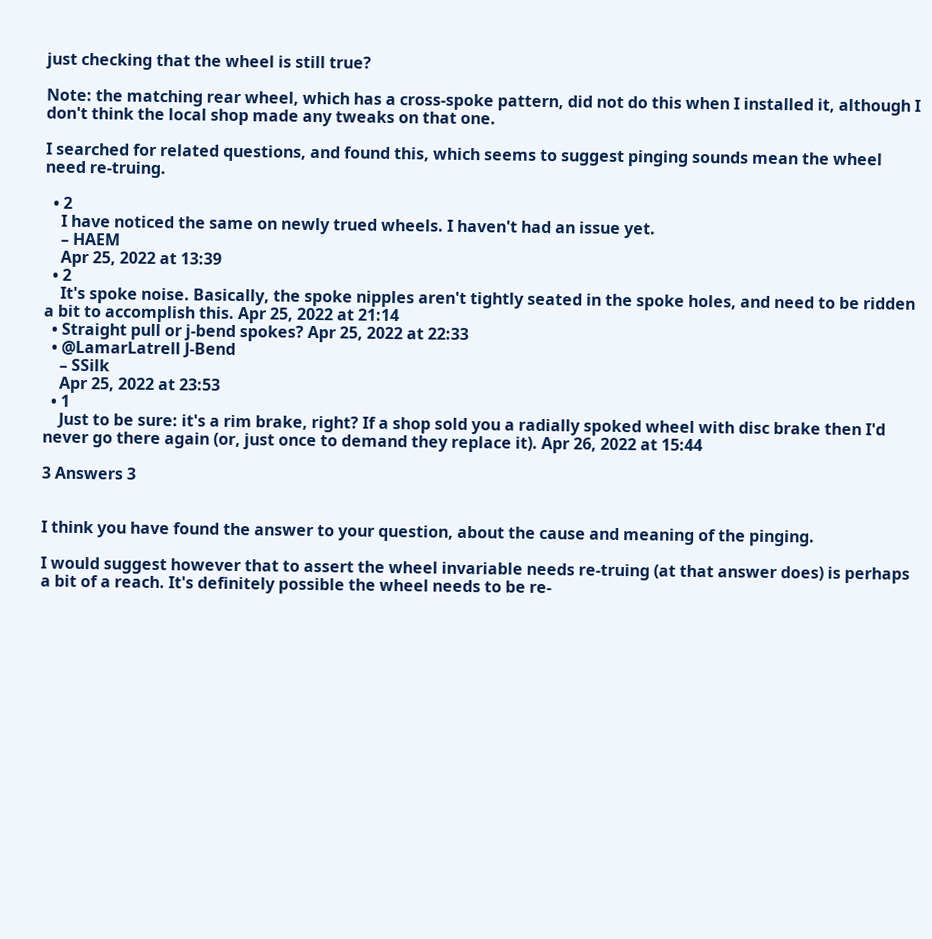just checking that the wheel is still true?

Note: the matching rear wheel, which has a cross-spoke pattern, did not do this when I installed it, although I don't think the local shop made any tweaks on that one.

I searched for related questions, and found this, which seems to suggest pinging sounds mean the wheel need re-truing.

  • 2
    I have noticed the same on newly trued wheels. I haven't had an issue yet.
    – HAEM
    Apr 25, 2022 at 13:39
  • 2
    It's spoke noise. Basically, the spoke nipples aren't tightly seated in the spoke holes, and need to be ridden a bit to accomplish this. Apr 25, 2022 at 21:14
  • Straight pull or j-bend spokes? Apr 25, 2022 at 22:33
  • @LamarLatrell J-Bend
    – SSilk
    Apr 25, 2022 at 23:53
  • 1
    Just to be sure: it's a rim brake, right? If a shop sold you a radially spoked wheel with disc brake then I'd never go there again (or, just once to demand they replace it). Apr 26, 2022 at 15:44

3 Answers 3


I think you have found the answer to your question, about the cause and meaning of the pinging.

I would suggest however that to assert the wheel invariable needs re-truing (at that answer does) is perhaps a bit of a reach. It's definitely possible the wheel needs to be re-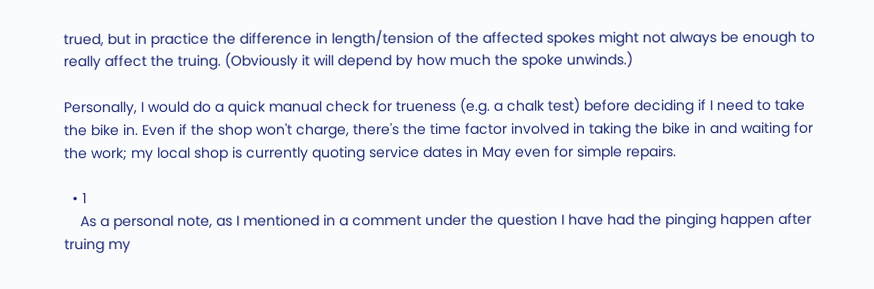trued, but in practice the difference in length/tension of the affected spokes might not always be enough to really affect the truing. (Obviously it will depend by how much the spoke unwinds.)

Personally, I would do a quick manual check for trueness (e.g. a chalk test) before deciding if I need to take the bike in. Even if the shop won't charge, there's the time factor involved in taking the bike in and waiting for the work; my local shop is currently quoting service dates in May even for simple repairs.

  • 1
    As a personal note, as I mentioned in a comment under the question I have had the pinging happen after truing my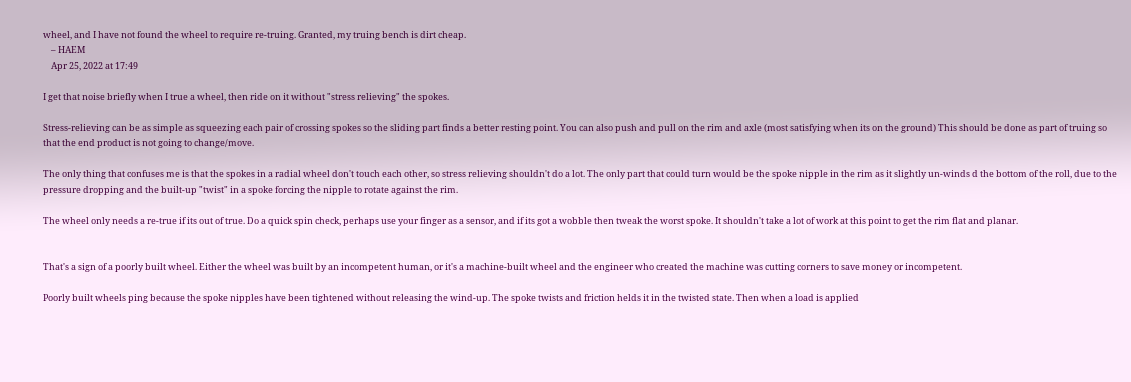wheel, and I have not found the wheel to require re-truing. Granted, my truing bench is dirt cheap.
    – HAEM
    Apr 25, 2022 at 17:49

I get that noise briefly when I true a wheel, then ride on it without "stress relieving" the spokes.

Stress-relieving can be as simple as squeezing each pair of crossing spokes so the sliding part finds a better resting point. You can also push and pull on the rim and axle (most satisfying when its on the ground) This should be done as part of truing so that the end product is not going to change/move.

The only thing that confuses me is that the spokes in a radial wheel don't touch each other, so stress relieving shouldn't do a lot. The only part that could turn would be the spoke nipple in the rim as it slightly un-winds d the bottom of the roll, due to the pressure dropping and the built-up "twist" in a spoke forcing the nipple to rotate against the rim.

The wheel only needs a re-true if its out of true. Do a quick spin check, perhaps use your finger as a sensor, and if its got a wobble then tweak the worst spoke. It shouldn't take a lot of work at this point to get the rim flat and planar.


That's a sign of a poorly built wheel. Either the wheel was built by an incompetent human, or it's a machine-built wheel and the engineer who created the machine was cutting corners to save money or incompetent.

Poorly built wheels ping because the spoke nipples have been tightened without releasing the wind-up. The spoke twists and friction helds it in the twisted state. Then when a load is applied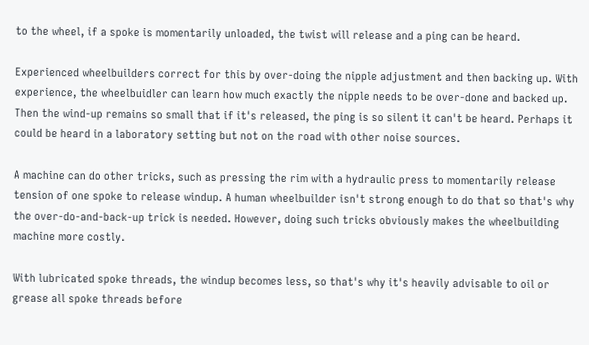to the wheel, if a spoke is momentarily unloaded, the twist will release and a ping can be heard.

Experienced wheelbuilders correct for this by over-doing the nipple adjustment and then backing up. With experience, the wheelbuidler can learn how much exactly the nipple needs to be over-done and backed up. Then the wind-up remains so small that if it's released, the ping is so silent it can't be heard. Perhaps it could be heard in a laboratory setting but not on the road with other noise sources.

A machine can do other tricks, such as pressing the rim with a hydraulic press to momentarily release tension of one spoke to release windup. A human wheelbuilder isn't strong enough to do that so that's why the over-do-and-back-up trick is needed. However, doing such tricks obviously makes the wheelbuilding machine more costly.

With lubricated spoke threads, the windup becomes less, so that's why it's heavily advisable to oil or grease all spoke threads before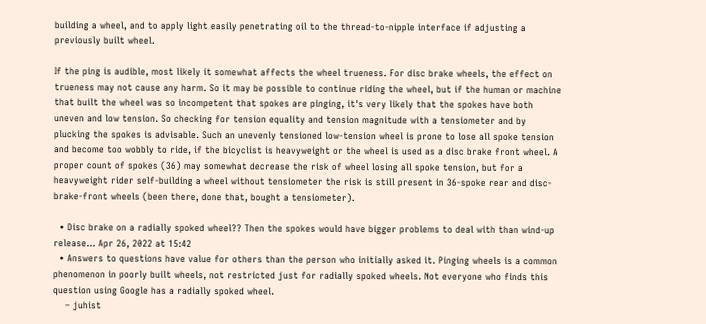building a wheel, and to apply light easily penetrating oil to the thread-to-nipple interface if adjusting a previously built wheel.

If the ping is audible, most likely it somewhat affects the wheel trueness. For disc brake wheels, the effect on trueness may not cause any harm. So it may be possible to continue riding the wheel, but if the human or machine that built the wheel was so incompetent that spokes are pinging, it's very likely that the spokes have both uneven and low tension. So checking for tension equality and tension magnitude with a tensiometer and by plucking the spokes is advisable. Such an unevenly tensioned low-tension wheel is prone to lose all spoke tension and become too wobbly to ride, if the bicyclist is heavyweight or the wheel is used as a disc brake front wheel. A proper count of spokes (36) may somewhat decrease the risk of wheel losing all spoke tension, but for a heavyweight rider self-building a wheel without tensiometer the risk is still present in 36-spoke rear and disc-brake-front wheels (been there, done that, bought a tensiometer).

  • Disc brake on a radially spoked wheel?? Then the spokes would have bigger problems to deal with than wind-up release... Apr 26, 2022 at 15:42
  • Answers to questions have value for others than the person who initially asked it. Pinging wheels is a common phenomenon in poorly built wheels, not restricted just for radially spoked wheels. Not everyone who finds this question using Google has a radially spoked wheel.
    – juhist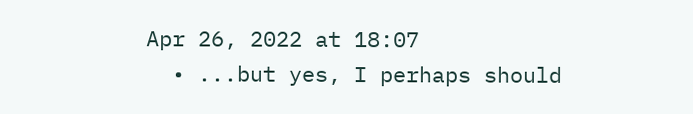Apr 26, 2022 at 18:07
  • ...but yes, I perhaps should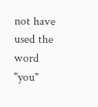not have used the word "you"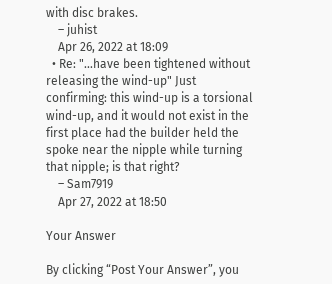with disc brakes.
    – juhist
    Apr 26, 2022 at 18:09
  • Re: "...have been tightened without releasing the wind-up" Just confirming: this wind-up is a torsional wind-up, and it would not exist in the first place had the builder held the spoke near the nipple while turning that nipple; is that right?
    – Sam7919
    Apr 27, 2022 at 18:50

Your Answer

By clicking “Post Your Answer”, you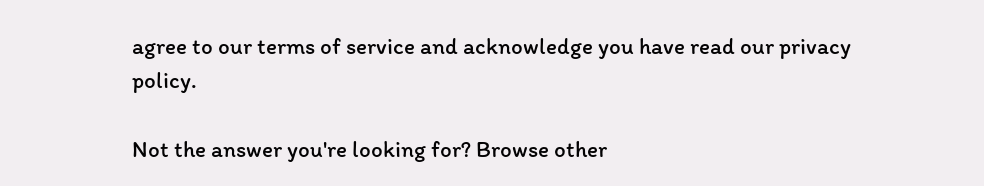agree to our terms of service and acknowledge you have read our privacy policy.

Not the answer you're looking for? Browse other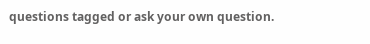questions tagged or ask your own question.